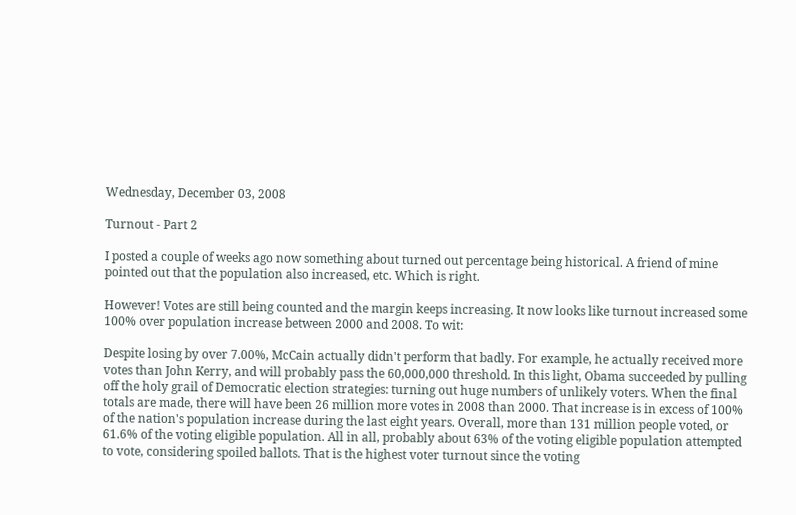Wednesday, December 03, 2008

Turnout - Part 2

I posted a couple of weeks ago now something about turned out percentage being historical. A friend of mine pointed out that the population also increased, etc. Which is right.

However! Votes are still being counted and the margin keeps increasing. It now looks like turnout increased some 100% over population increase between 2000 and 2008. To wit:

Despite losing by over 7.00%, McCain actually didn't perform that badly. For example, he actually received more votes than John Kerry, and will probably pass the 60,000,000 threshold. In this light, Obama succeeded by pulling off the holy grail of Democratic election strategies: turning out huge numbers of unlikely voters. When the final totals are made, there will have been 26 million more votes in 2008 than 2000. That increase is in excess of 100% of the nation's population increase during the last eight years. Overall, more than 131 million people voted, or 61.6% of the voting eligible population. All in all, probably about 63% of the voting eligible population attempted to vote, considering spoiled ballots. That is the highest voter turnout since the voting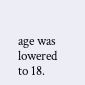age was lowered to 18.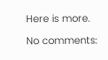Here is more.

No comments: